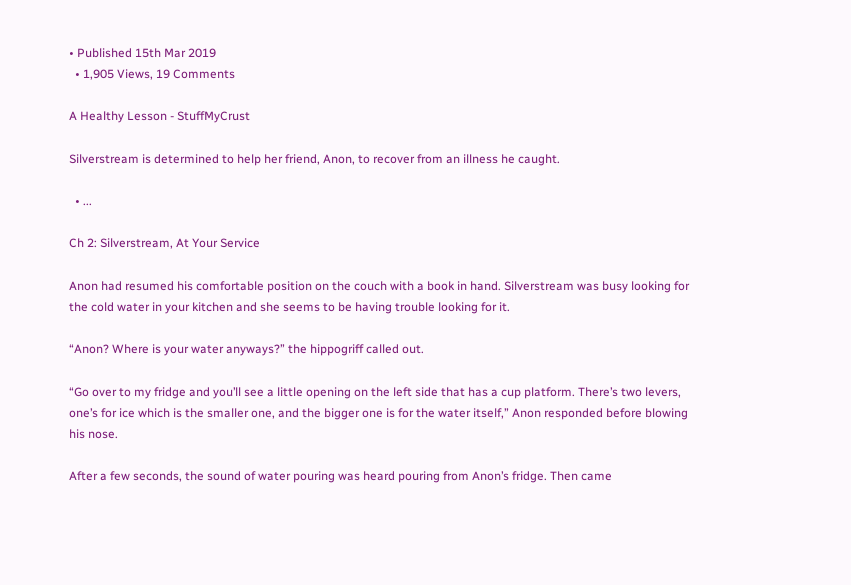• Published 15th Mar 2019
  • 1,905 Views, 19 Comments

A Healthy Lesson - StuffMyCrust

Silverstream is determined to help her friend, Anon, to recover from an illness he caught.

  • ...

Ch 2: Silverstream, At Your Service

Anon had resumed his comfortable position on the couch with a book in hand. Silverstream was busy looking for the cold water in your kitchen and she seems to be having trouble looking for it.

“Anon? Where is your water anyways?” the hippogriff called out.

“Go over to my fridge and you’ll see a little opening on the left side that has a cup platform. There’s two levers, one’s for ice which is the smaller one, and the bigger one is for the water itself,” Anon responded before blowing his nose.

After a few seconds, the sound of water pouring was heard pouring from Anon’s fridge. Then came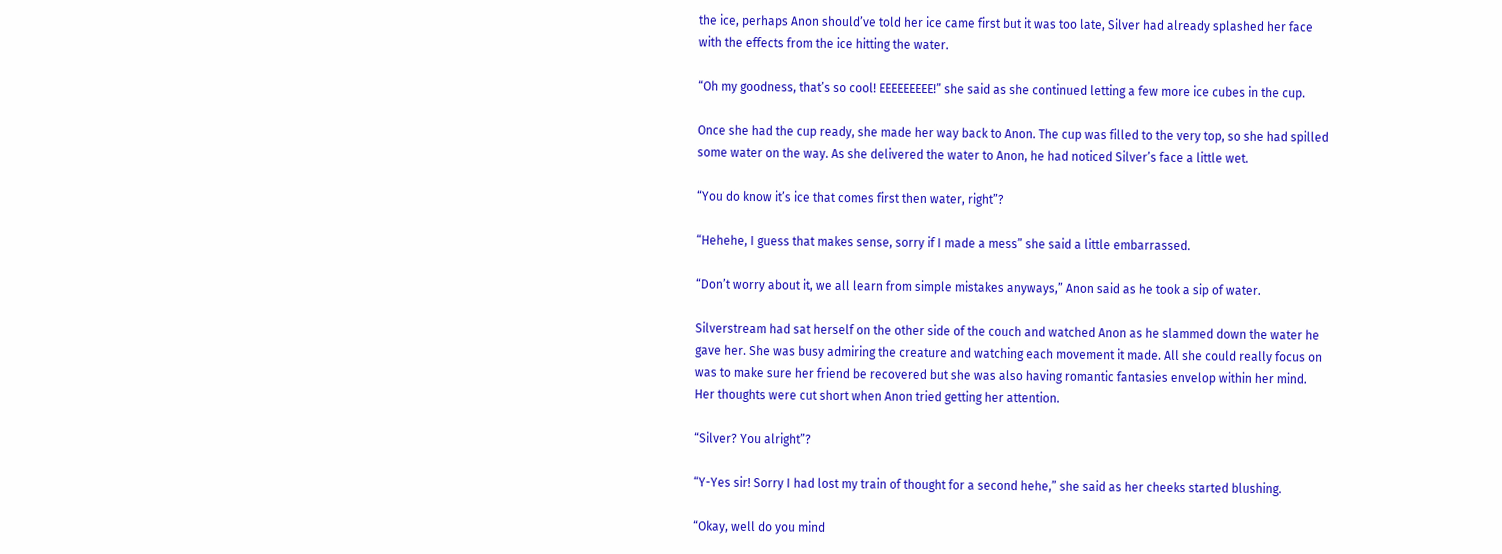the ice, perhaps Anon should’ve told her ice came first but it was too late, Silver had already splashed her face with the effects from the ice hitting the water.

“Oh my goodness, that’s so cool! EEEEEEEEE!” she said as she continued letting a few more ice cubes in the cup.

Once she had the cup ready, she made her way back to Anon. The cup was filled to the very top, so she had spilled some water on the way. As she delivered the water to Anon, he had noticed Silver’s face a little wet.

“You do know it’s ice that comes first then water, right”?

“Hehehe, I guess that makes sense, sorry if I made a mess” she said a little embarrassed.

“Don’t worry about it, we all learn from simple mistakes anyways,” Anon said as he took a sip of water.

Silverstream had sat herself on the other side of the couch and watched Anon as he slammed down the water he gave her. She was busy admiring the creature and watching each movement it made. All she could really focus on was to make sure her friend be recovered but she was also having romantic fantasies envelop within her mind. Her thoughts were cut short when Anon tried getting her attention.

“Silver? You alright”?

“Y-Yes sir! Sorry I had lost my train of thought for a second hehe,” she said as her cheeks started blushing.

“Okay, well do you mind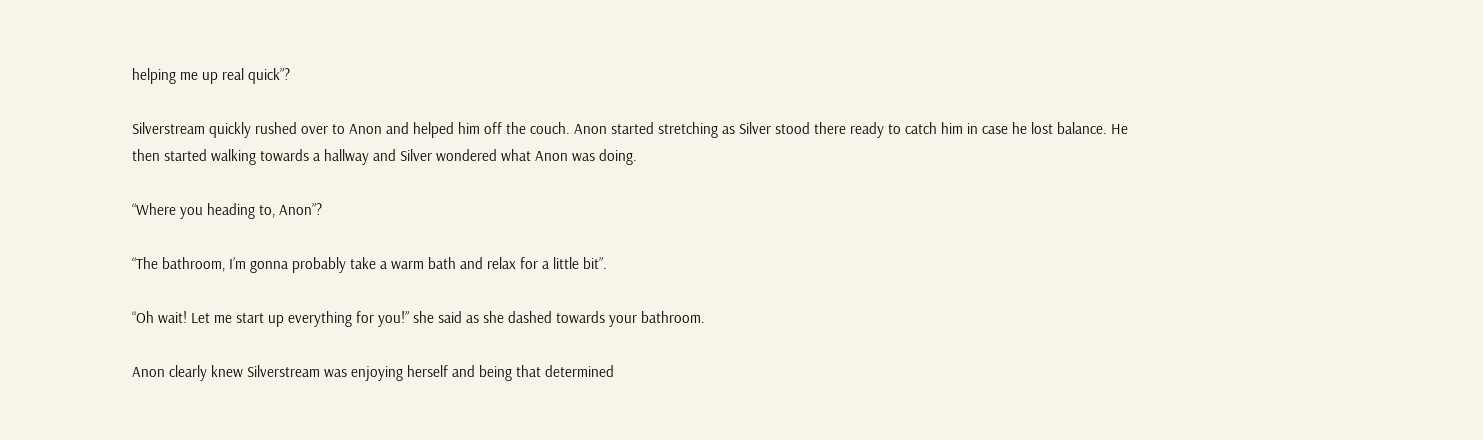helping me up real quick”?

Silverstream quickly rushed over to Anon and helped him off the couch. Anon started stretching as Silver stood there ready to catch him in case he lost balance. He then started walking towards a hallway and Silver wondered what Anon was doing.

“Where you heading to, Anon”?

“The bathroom, I’m gonna probably take a warm bath and relax for a little bit”.

“Oh wait! Let me start up everything for you!” she said as she dashed towards your bathroom.

Anon clearly knew Silverstream was enjoying herself and being that determined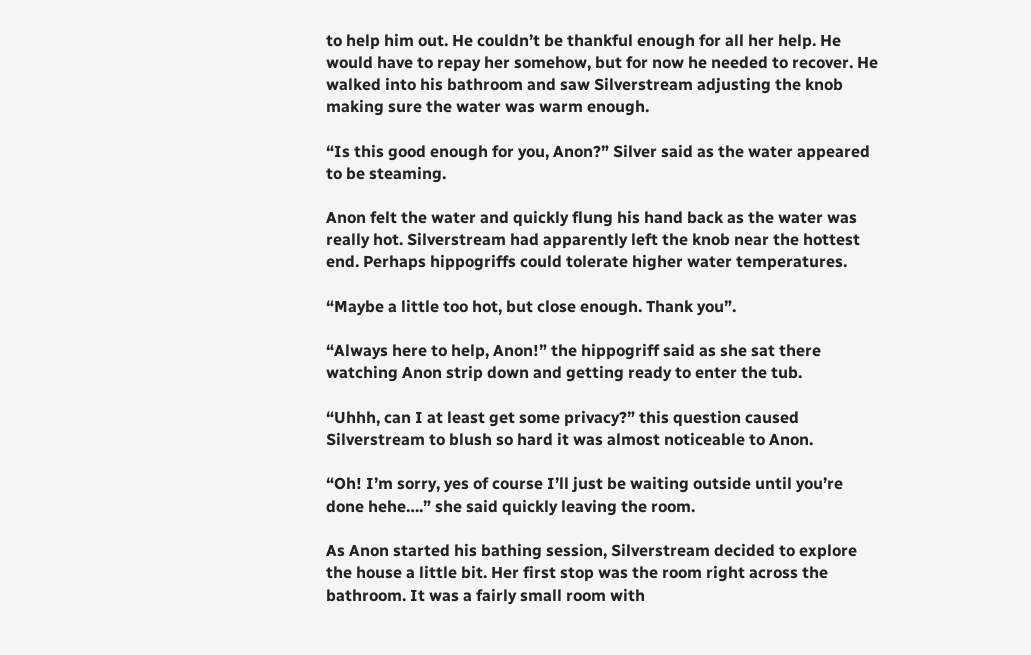to help him out. He couldn’t be thankful enough for all her help. He would have to repay her somehow, but for now he needed to recover. He walked into his bathroom and saw Silverstream adjusting the knob making sure the water was warm enough.

“Is this good enough for you, Anon?” Silver said as the water appeared to be steaming.

Anon felt the water and quickly flung his hand back as the water was really hot. Silverstream had apparently left the knob near the hottest end. Perhaps hippogriffs could tolerate higher water temperatures.

“Maybe a little too hot, but close enough. Thank you”.

“Always here to help, Anon!” the hippogriff said as she sat there watching Anon strip down and getting ready to enter the tub.

“Uhhh, can I at least get some privacy?” this question caused Silverstream to blush so hard it was almost noticeable to Anon.

“Oh! I’m sorry, yes of course I’ll just be waiting outside until you’re done hehe….” she said quickly leaving the room.

As Anon started his bathing session, Silverstream decided to explore the house a little bit. Her first stop was the room right across the bathroom. It was a fairly small room with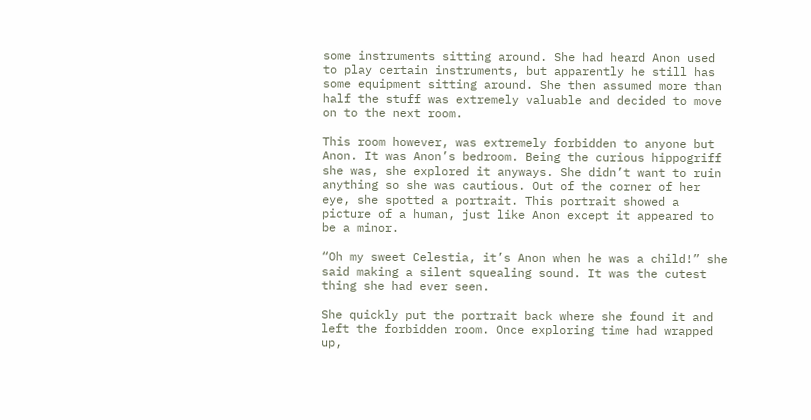some instruments sitting around. She had heard Anon used to play certain instruments, but apparently he still has some equipment sitting around. She then assumed more than half the stuff was extremely valuable and decided to move on to the next room.

This room however, was extremely forbidden to anyone but Anon. It was Anon’s bedroom. Being the curious hippogriff she was, she explored it anyways. She didn’t want to ruin anything so she was cautious. Out of the corner of her eye, she spotted a portrait. This portrait showed a picture of a human, just like Anon except it appeared to be a minor.

“Oh my sweet Celestia, it’s Anon when he was a child!” she said making a silent squealing sound. It was the cutest thing she had ever seen.

She quickly put the portrait back where she found it and left the forbidden room. Once exploring time had wrapped up,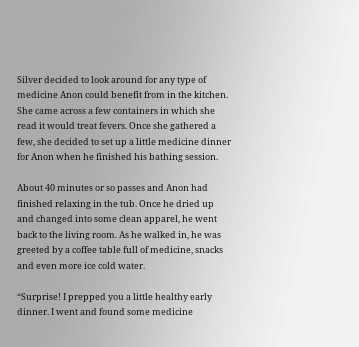Silver decided to look around for any type of medicine Anon could benefit from in the kitchen. She came across a few containers in which she read it would treat fevers. Once she gathered a few, she decided to set up a little medicine dinner for Anon when he finished his bathing session.

About 40 minutes or so passes and Anon had finished relaxing in the tub. Once he dried up and changed into some clean apparel, he went back to the living room. As he walked in, he was greeted by a coffee table full of medicine, snacks and even more ice cold water.

“Surprise! I prepped you a little healthy early dinner. I went and found some medicine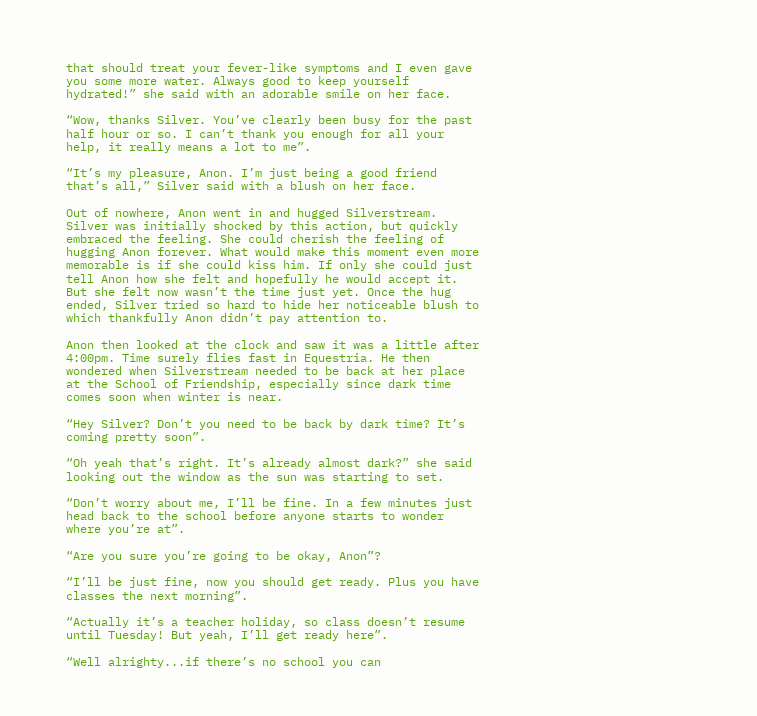that should treat your fever-like symptoms and I even gave you some more water. Always good to keep yourself hydrated!” she said with an adorable smile on her face.

“Wow, thanks Silver. You’ve clearly been busy for the past half hour or so. I can’t thank you enough for all your help, it really means a lot to me”.

“It’s my pleasure, Anon. I’m just being a good friend that’s all,” Silver said with a blush on her face.

Out of nowhere, Anon went in and hugged Silverstream. Silver was initially shocked by this action, but quickly embraced the feeling. She could cherish the feeling of hugging Anon forever. What would make this moment even more memorable is if she could kiss him. If only she could just tell Anon how she felt and hopefully he would accept it. But she felt now wasn’t the time just yet. Once the hug ended, Silver tried so hard to hide her noticeable blush to which thankfully Anon didn’t pay attention to.

Anon then looked at the clock and saw it was a little after 4:00pm. Time surely flies fast in Equestria. He then wondered when Silverstream needed to be back at her place at the School of Friendship, especially since dark time comes soon when winter is near.

“Hey Silver? Don’t you need to be back by dark time? It’s coming pretty soon”.

“Oh yeah that’s right. It’s already almost dark?” she said looking out the window as the sun was starting to set.

“Don’t worry about me, I’ll be fine. In a few minutes just head back to the school before anyone starts to wonder where you’re at”.

“Are you sure you’re going to be okay, Anon”?

“I’ll be just fine, now you should get ready. Plus you have classes the next morning”.

“Actually it’s a teacher holiday, so class doesn’t resume until Tuesday! But yeah, I’ll get ready here”.

“Well alrighty...if there’s no school you can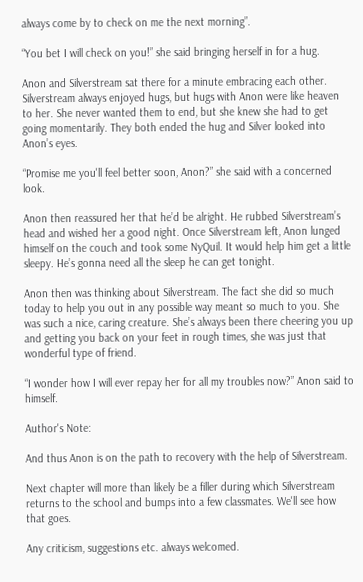always come by to check on me the next morning”.

“You bet I will check on you!” she said bringing herself in for a hug.

Anon and Silverstream sat there for a minute embracing each other. Silverstream always enjoyed hugs, but hugs with Anon were like heaven to her. She never wanted them to end, but she knew she had to get going momentarily. They both ended the hug and Silver looked into Anon’s eyes.

“Promise me you'll feel better soon, Anon?” she said with a concerned look.

Anon then reassured her that he’d be alright. He rubbed Silverstream’s head and wished her a good night. Once Silverstream left, Anon lunged himself on the couch and took some NyQuil. It would help him get a little sleepy. He’s gonna need all the sleep he can get tonight.

Anon then was thinking about Silverstream. The fact she did so much today to help you out in any possible way meant so much to you. She was such a nice, caring creature. She’s always been there cheering you up and getting you back on your feet in rough times, she was just that wonderful type of friend.

“I wonder how I will ever repay her for all my troubles now?” Anon said to himself.

Author's Note:

And thus Anon is on the path to recovery with the help of Silverstream.

Next chapter will more than likely be a filler during which Silverstream returns to the school and bumps into a few classmates. We'll see how that goes.

Any criticism, suggestions etc. always welcomed.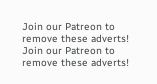Join our Patreon to remove these adverts!
Join our Patreon to remove these adverts!